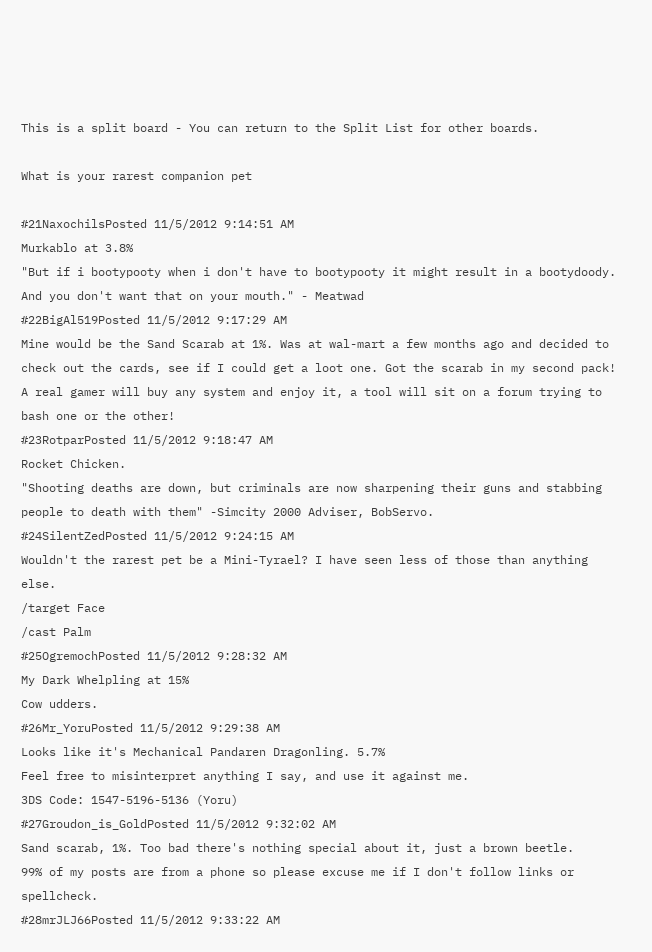This is a split board - You can return to the Split List for other boards.

What is your rarest companion pet

#21NaxochilsPosted 11/5/2012 9:14:51 AM
Murkablo at 3.8%
"But if i bootypooty when i don't have to bootypooty it might result in a bootydoody. And you don't want that on your mouth." - Meatwad
#22BigAl519Posted 11/5/2012 9:17:29 AM
Mine would be the Sand Scarab at 1%. Was at wal-mart a few months ago and decided to check out the cards, see if I could get a loot one. Got the scarab in my second pack!
A real gamer will buy any system and enjoy it, a tool will sit on a forum trying to bash one or the other!
#23RotparPosted 11/5/2012 9:18:47 AM
Rocket Chicken.
"Shooting deaths are down, but criminals are now sharpening their guns and stabbing people to death with them" -Simcity 2000 Adviser, BobServo.
#24SilentZedPosted 11/5/2012 9:24:15 AM
Wouldn't the rarest pet be a Mini-Tyrael? I have seen less of those than anything else.
/target Face
/cast Palm
#25OgremochPosted 11/5/2012 9:28:32 AM
My Dark Whelpling at 15%
Cow udders.
#26Mr_YoruPosted 11/5/2012 9:29:38 AM
Looks like it's Mechanical Pandaren Dragonling. 5.7%
Feel free to misinterpret anything I say, and use it against me.
3DS Code: 1547-5196-5136 (Yoru)
#27Groudon_is_GoldPosted 11/5/2012 9:32:02 AM
Sand scarab, 1%. Too bad there's nothing special about it, just a brown beetle.
99% of my posts are from a phone so please excuse me if I don't follow links or spellcheck.
#28mrJLJ66Posted 11/5/2012 9:33:22 AM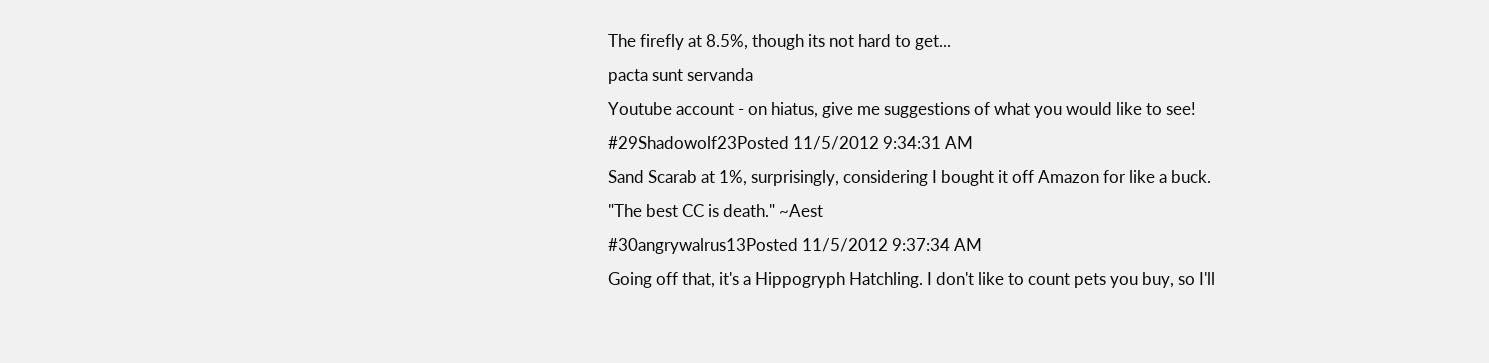The firefly at 8.5%, though its not hard to get...
pacta sunt servanda
Youtube account - on hiatus, give me suggestions of what you would like to see!
#29Shadowolf23Posted 11/5/2012 9:34:31 AM
Sand Scarab at 1%, surprisingly, considering I bought it off Amazon for like a buck.
"The best CC is death." ~Aest
#30angrywalrus13Posted 11/5/2012 9:37:34 AM
Going off that, it's a Hippogryph Hatchling. I don't like to count pets you buy, so I'll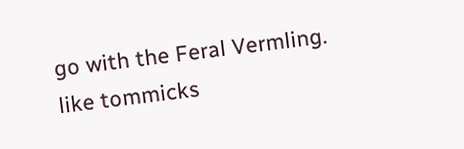go with the Feral Vermling.
like tommicks